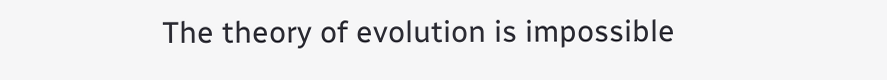The theory of evolution is impossible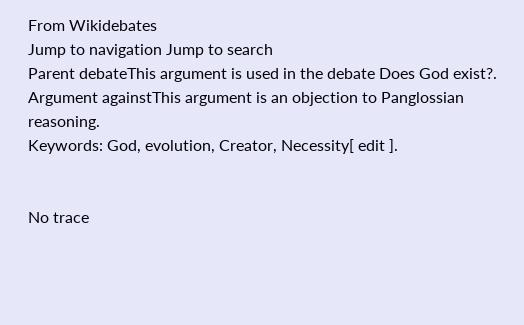From Wikidebates
Jump to navigation Jump to search
Parent debateThis argument is used in the debate Does God exist?.
Argument againstThis argument is an objection to Panglossian reasoning.
Keywords: God, evolution, Creator, Necessity[ edit ].


No trace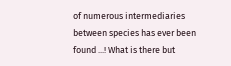of numerous intermediaries between species has ever been found ...! What is there but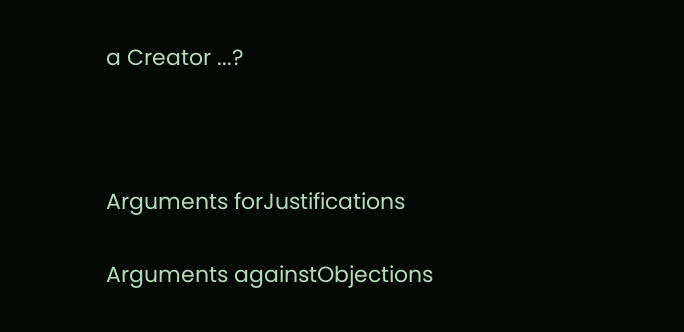a Creator ...?



Arguments forJustifications

Arguments againstObjections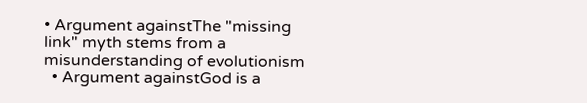• Argument againstThe "missing link" myth stems from a misunderstanding of evolutionism
  • Argument againstGod is a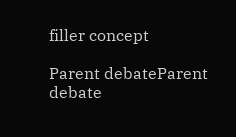filler concept

Parent debateParent debate